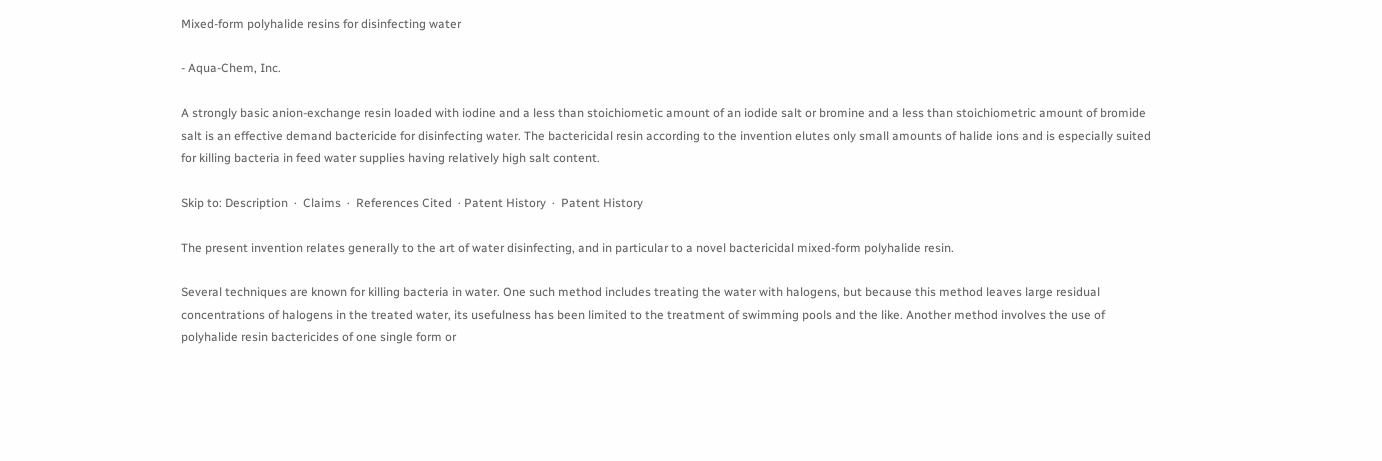Mixed-form polyhalide resins for disinfecting water

- Aqua-Chem, Inc.

A strongly basic anion-exchange resin loaded with iodine and a less than stoichiometic amount of an iodide salt or bromine and a less than stoichiometric amount of bromide salt is an effective demand bactericide for disinfecting water. The bactericidal resin according to the invention elutes only small amounts of halide ions and is especially suited for killing bacteria in feed water supplies having relatively high salt content.

Skip to: Description  ·  Claims  ·  References Cited  · Patent History  ·  Patent History

The present invention relates generally to the art of water disinfecting, and in particular to a novel bactericidal mixed-form polyhalide resin.

Several techniques are known for killing bacteria in water. One such method includes treating the water with halogens, but because this method leaves large residual concentrations of halogens in the treated water, its usefulness has been limited to the treatment of swimming pools and the like. Another method involves the use of polyhalide resin bactericides of one single form or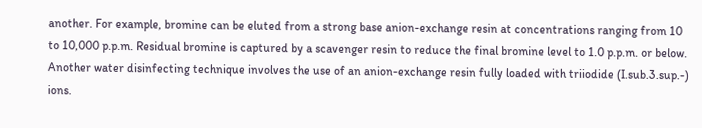another. For example, bromine can be eluted from a strong base anion-exchange resin at concentrations ranging from 10 to 10,000 p.p.m. Residual bromine is captured by a scavenger resin to reduce the final bromine level to 1.0 p.p.m. or below. Another water disinfecting technique involves the use of an anion-exchange resin fully loaded with triiodide (I.sub.3.sup.-) ions.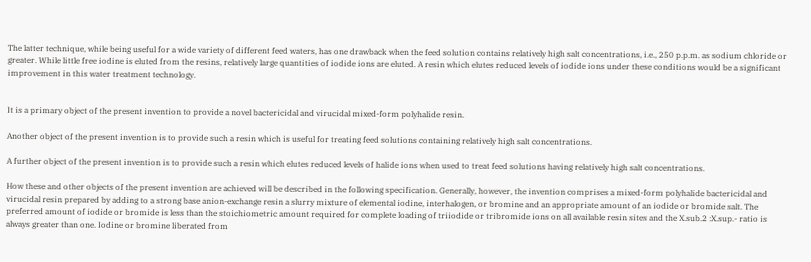The latter technique, while being useful for a wide variety of different feed waters, has one drawback when the feed solution contains relatively high salt concentrations, i.e., 250 p.p.m. as sodium chloride or greater. While little free iodine is eluted from the resins, relatively large quantities of iodide ions are eluted. A resin which elutes reduced levels of iodide ions under these conditions would be a significant improvement in this water treatment technology.


It is a primary object of the present invention to provide a novel bactericidal and virucidal mixed-form polyhalide resin.

Another object of the present invention is to provide such a resin which is useful for treating feed solutions containing relatively high salt concentrations.

A further object of the present invention is to provide such a resin which elutes reduced levels of halide ions when used to treat feed solutions having relatively high salt concentrations.

How these and other objects of the present invention are achieved will be described in the following specification. Generally, however, the invention comprises a mixed-form polyhalide bactericidal and virucidal resin prepared by adding to a strong base anion-exchange resin a slurry mixture of elemental iodine, interhalogen, or bromine and an appropriate amount of an iodide or bromide salt. The preferred amount of iodide or bromide is less than the stoichiometric amount required for complete loading of triiodide or tribromide ions on all available resin sites and the X.sub.2 :X.sup.- ratio is always greater than one. Iodine or bromine liberated from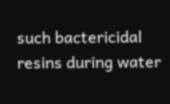such bactericidal resins during water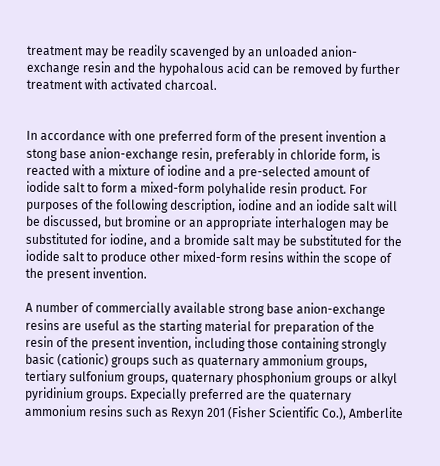treatment may be readily scavenged by an unloaded anion-exchange resin and the hypohalous acid can be removed by further treatment with activated charcoal.


In accordance with one preferred form of the present invention a stong base anion-exchange resin, preferably in chloride form, is reacted with a mixture of iodine and a pre-selected amount of iodide salt to form a mixed-form polyhalide resin product. For purposes of the following description, iodine and an iodide salt will be discussed, but bromine or an appropriate interhalogen may be substituted for iodine, and a bromide salt may be substituted for the iodide salt to produce other mixed-form resins within the scope of the present invention.

A number of commercially available strong base anion-exchange resins are useful as the starting material for preparation of the resin of the present invention, including those containing strongly basic (cationic) groups such as quaternary ammonium groups, tertiary sulfonium groups, quaternary phosphonium groups or alkyl pyridinium groups. Expecially preferred are the quaternary ammonium resins such as Rexyn 201 (Fisher Scientific Co.), Amberlite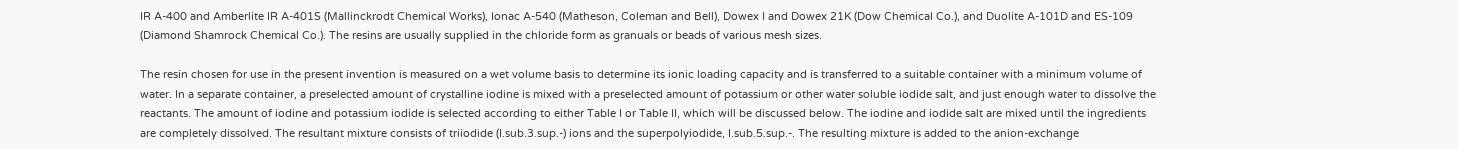IR A-400 and Amberlite IR A-401S (Mallinckrodt Chemical Works), Ionac A-540 (Matheson, Coleman and Bell), Dowex I and Dowex 21K (Dow Chemical Co.), and Duolite A-101D and ES-109 (Diamond Shamrock Chemical Co.). The resins are usually supplied in the chloride form as granuals or beads of various mesh sizes.

The resin chosen for use in the present invention is measured on a wet volume basis to determine its ionic loading capacity and is transferred to a suitable container with a minimum volume of water. In a separate container, a preselected amount of crystalline iodine is mixed with a preselected amount of potassium or other water soluble iodide salt, and just enough water to dissolve the reactants. The amount of iodine and potassium iodide is selected according to either Table I or Table II, which will be discussed below. The iodine and iodide salt are mixed until the ingredients are completely dissolved. The resultant mixture consists of triiodide (I.sub.3.sup.-) ions and the superpolyiodide, I.sub.5.sup.-. The resulting mixture is added to the anion-exchange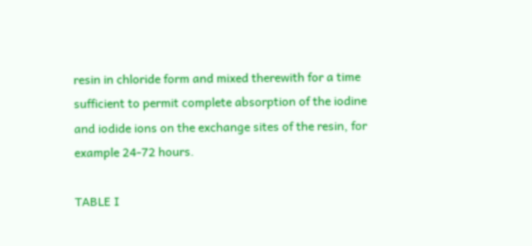resin in chloride form and mixed therewith for a time sufficient to permit complete absorption of the iodine and iodide ions on the exchange sites of the resin, for example 24-72 hours.

TABLE I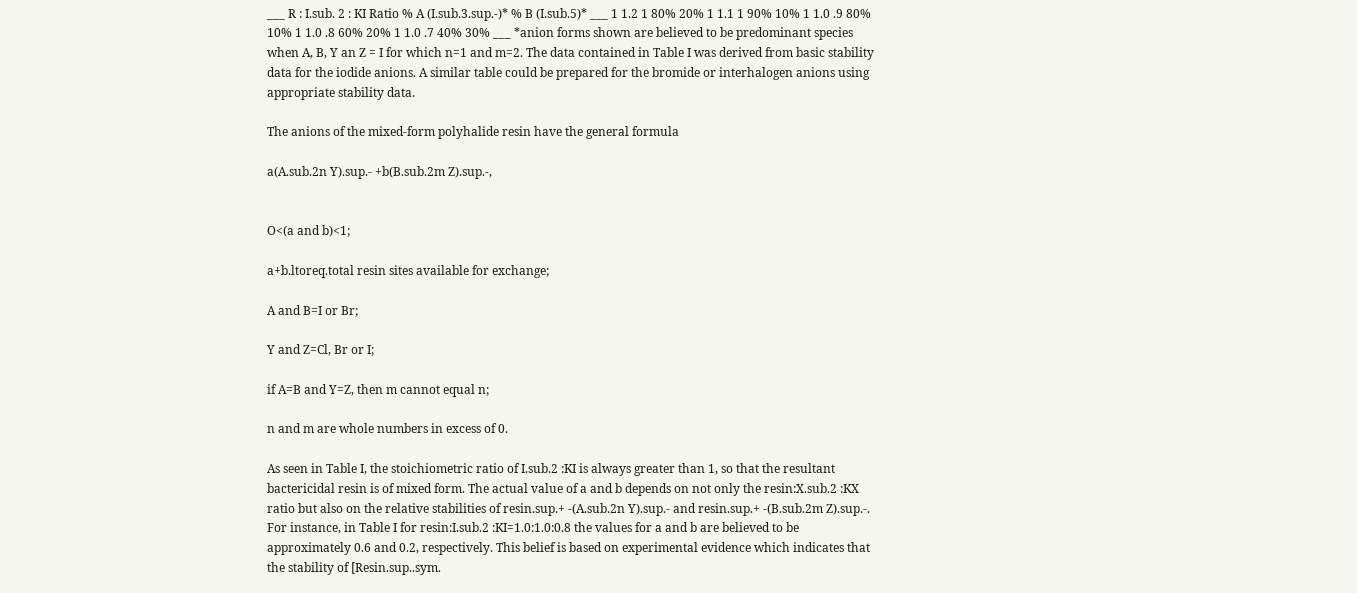___ R : I.sub. 2 : KI Ratio % A (I.sub.3.sup.-)* % B (I.sub.5)* ___ 1 1.2 1 80% 20% 1 1.1 1 90% 10% 1 1.0 .9 80% 10% 1 1.0 .8 60% 20% 1 1.0 .7 40% 30% ___ *anion forms shown are believed to be predominant species when A, B, Y an Z = I for which n=1 and m=2. The data contained in Table I was derived from basic stability data for the iodide anions. A similar table could be prepared for the bromide or interhalogen anions using appropriate stability data.

The anions of the mixed-form polyhalide resin have the general formula

a(A.sub.2n Y).sup.- +b(B.sub.2m Z).sup.-,


O<(a and b)<1;

a+b.ltoreq.total resin sites available for exchange;

A and B=I or Br;

Y and Z=Cl, Br or I;

if A=B and Y=Z, then m cannot equal n;

n and m are whole numbers in excess of 0.

As seen in Table I, the stoichiometric ratio of I.sub.2 :KI is always greater than 1, so that the resultant bactericidal resin is of mixed form. The actual value of a and b depends on not only the resin:X.sub.2 :KX ratio but also on the relative stabilities of resin.sup.+ -(A.sub.2n Y).sup.- and resin.sup.+ -(B.sub.2m Z).sup.-. For instance, in Table I for resin:I.sub.2 :KI=1.0:1.0:0.8 the values for a and b are believed to be approximately 0.6 and 0.2, respectively. This belief is based on experimental evidence which indicates that the stability of [Resin.sup..sym.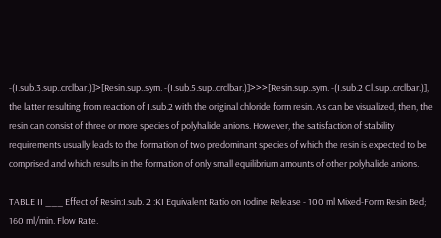-(I.sub.3.sup..crclbar.)]>[Resin.sup..sym. -(I.sub.5.sup..crclbar.)]>>>[Resin.sup..sym. -(I.sub.2 Cl.sup..crclbar.)], the latter resulting from reaction of I.sub.2 with the original chloride form resin. As can be visualized, then, the resin can consist of three or more species of polyhalide anions. However, the satisfaction of stability requirements usually leads to the formation of two predominant species of which the resin is expected to be comprised and which results in the formation of only small equilibrium amounts of other polyhalide anions.

TABLE II ___ Effect of Resin:I.sub. 2 :KI Equivalent Ratio on Iodine Release - 100 ml Mixed-Form Resin Bed; 160 ml/min. Flow Rate.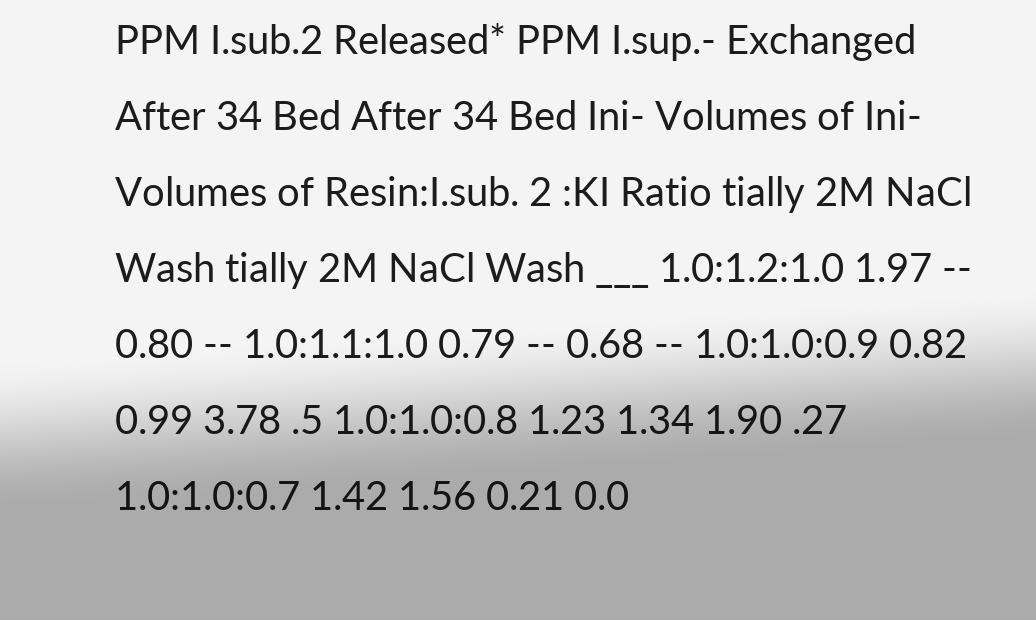PPM I.sub.2 Released* PPM I.sup.- Exchanged After 34 Bed After 34 Bed Ini- Volumes of Ini- Volumes of Resin:I.sub. 2 :KI Ratio tially 2M NaCl Wash tially 2M NaCl Wash ___ 1.0:1.2:1.0 1.97 -- 0.80 -- 1.0:1.1:1.0 0.79 -- 0.68 -- 1.0:1.0:0.9 0.82 0.99 3.78 .5 1.0:1.0:0.8 1.23 1.34 1.90 .27 1.0:1.0:0.7 1.42 1.56 0.21 0.0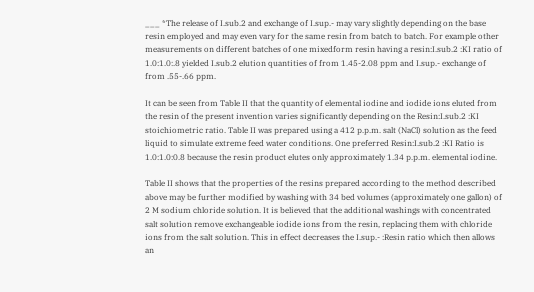___ *The release of I.sub.2 and exchange of I.sup.- may vary slightly depending on the base resin employed and may even vary for the same resin from batch to batch. For example other measurements on different batches of one mixedform resin having a resin:I.sub.2 :KI ratio of 1.0:1.0:.8 yielded I.sub.2 elution quantities of from 1.45-2.08 ppm and I.sup.- exchange of from .55-.66 ppm.

It can be seen from Table II that the quantity of elemental iodine and iodide ions eluted from the resin of the present invention varies significantly depending on the Resin:I.sub.2 :KI stoichiometric ratio. Table II was prepared using a 412 p.p.m. salt (NaCl) solution as the feed liquid to simulate extreme feed water conditions. One preferred Resin:I.sub.2 :KI Ratio is 1.0:1.0:0.8 because the resin product elutes only approximately 1.34 p.p.m. elemental iodine.

Table II shows that the properties of the resins prepared according to the method described above may be further modified by washing with 34 bed volumes (approximately one gallon) of 2 M sodium chloride solution. It is believed that the additional washings with concentrated salt solution remove exchangeable iodide ions from the resin, replacing them with chloride ions from the salt solution. This in effect decreases the I.sup.- :Resin ratio which then allows an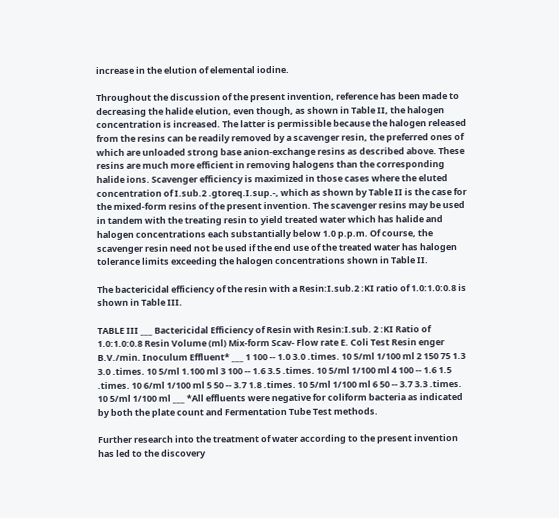increase in the elution of elemental iodine.

Throughout the discussion of the present invention, reference has been made to decreasing the halide elution, even though, as shown in Table II, the halogen concentration is increased. The latter is permissible because the halogen released from the resins can be readily removed by a scavenger resin, the preferred ones of which are unloaded strong base anion-exchange resins as described above. These resins are much more efficient in removing halogens than the corresponding halide ions. Scavenger efficiency is maximized in those cases where the eluted concentration of I.sub.2 .gtoreq.I.sup.-, which as shown by Table II is the case for the mixed-form resins of the present invention. The scavenger resins may be used in tandem with the treating resin to yield treated water which has halide and halogen concentrations each substantially below 1.0 p.p.m. Of course, the scavenger resin need not be used if the end use of the treated water has halogen tolerance limits exceeding the halogen concentrations shown in Table II.

The bactericidal efficiency of the resin with a Resin:I.sub.2 :KI ratio of 1.0:1.0:0.8 is shown in Table III.

TABLE III ___ Bactericidal Efficiency of Resin with Resin:I.sub. 2 :KI Ratio of 1.0:1.0:0.8 Resin Volume (ml) Mix-form Scav- Flow rate E. Coli Test Resin enger B.V./min. Inoculum Effluent* ___ 1 100 -- 1.0 3.0 .times. 10 5/ml 1/100 ml 2 150 75 1.3 3.0 .times. 10 5/ml 1.100 ml 3 100 -- 1.6 3.5 .times. 10 5/ml 1/100 ml 4 100 -- 1.6 1.5 .times. 10 6/ml 1/100 ml 5 50 -- 3.7 1.8 .times. 10 5/ml 1/100 ml 6 50 -- 3.7 3.3 .times. 10 5/ml 1/100 ml ___ *All effluents were negative for coliform bacteria as indicated by both the plate count and Fermentation Tube Test methods.

Further research into the treatment of water according to the present invention has led to the discovery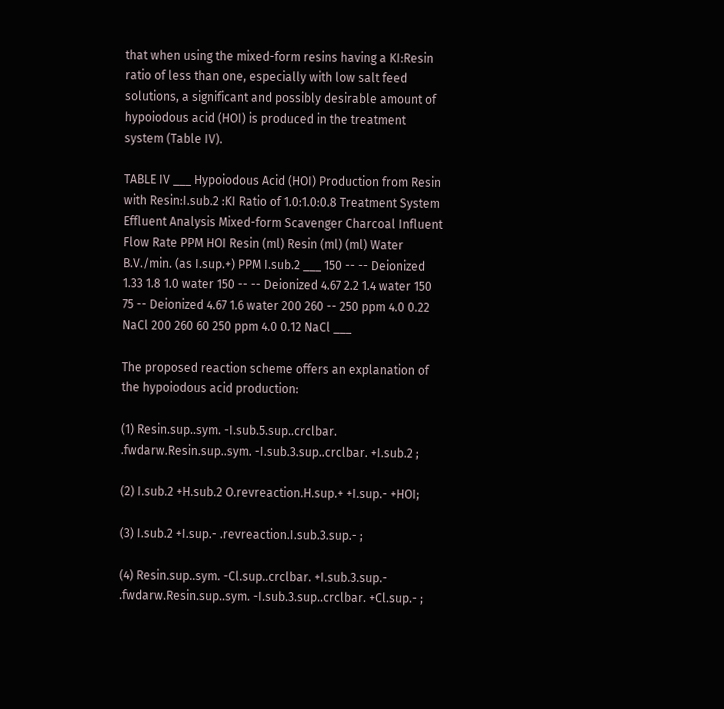that when using the mixed-form resins having a KI:Resin ratio of less than one, especially with low salt feed solutions, a significant and possibly desirable amount of hypoiodous acid (HOI) is produced in the treatment system (Table IV).

TABLE IV ___ Hypoiodous Acid (HOI) Production from Resin with Resin:I.sub.2 :KI Ratio of 1.0:1.0:0.8 Treatment System Effluent Analysis Mixed-form Scavenger Charcoal Influent Flow Rate PPM HOI Resin (ml) Resin (ml) (ml) Water B.V./min. (as I.sup.+) PPM I.sub.2 ___ 150 -- -- Deionized 1.33 1.8 1.0 water 150 -- -- Deionized 4.67 2.2 1.4 water 150 75 -- Deionized 4.67 1.6 water 200 260 -- 250 ppm 4.0 0.22 NaCl 200 260 60 250 ppm 4.0 0.12 NaCl ___

The proposed reaction scheme offers an explanation of the hypoiodous acid production:

(1) Resin.sup..sym. -I.sub.5.sup..crclbar. .fwdarw.Resin.sup..sym. -I.sub.3.sup..crclbar. +I.sub.2 ;

(2) I.sub.2 +H.sub.2 O.revreaction.H.sup.+ +I.sup.- +HOI;

(3) I.sub.2 +I.sup.- .revreaction.I.sub.3.sup.- ;

(4) Resin.sup..sym. -Cl.sup..crclbar. +I.sub.3.sup.- .fwdarw.Resin.sup..sym. -I.sub.3.sup..crclbar. +Cl.sup.- ;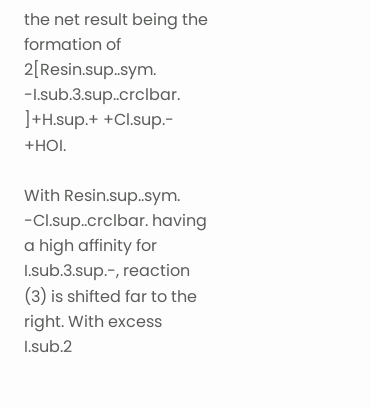the net result being the formation of 2[Resin.sup..sym. -I.sub.3.sup..crclbar. ]+H.sup.+ +Cl.sup.- +HOI.

With Resin.sup..sym. -Cl.sup..crclbar. having a high affinity for I.sub.3.sup.-, reaction (3) is shifted far to the right. With excess I.sub.2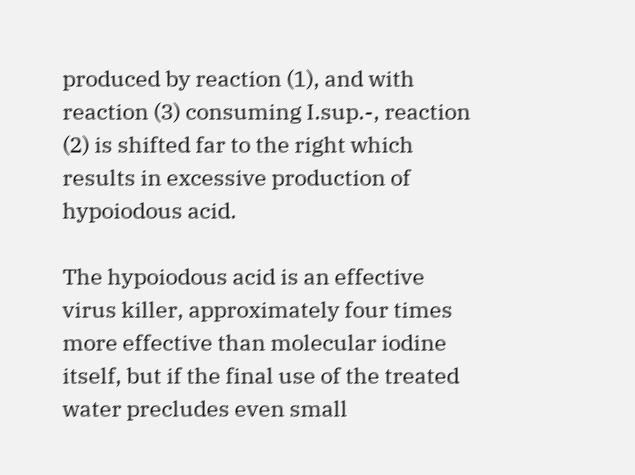produced by reaction (1), and with reaction (3) consuming I.sup.-, reaction (2) is shifted far to the right which results in excessive production of hypoiodous acid.

The hypoiodous acid is an effective virus killer, approximately four times more effective than molecular iodine itself, but if the final use of the treated water precludes even small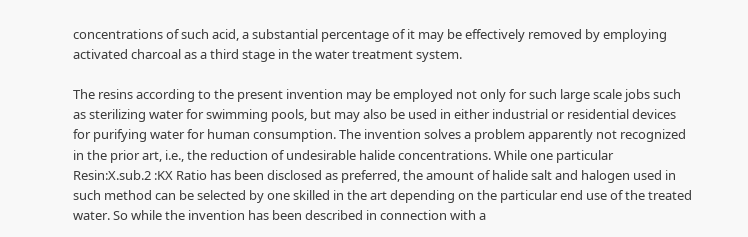concentrations of such acid, a substantial percentage of it may be effectively removed by employing activated charcoal as a third stage in the water treatment system.

The resins according to the present invention may be employed not only for such large scale jobs such as sterilizing water for swimming pools, but may also be used in either industrial or residential devices for purifying water for human consumption. The invention solves a problem apparently not recognized in the prior art, i.e., the reduction of undesirable halide concentrations. While one particular Resin:X.sub.2 :KX Ratio has been disclosed as preferred, the amount of halide salt and halogen used in such method can be selected by one skilled in the art depending on the particular end use of the treated water. So while the invention has been described in connection with a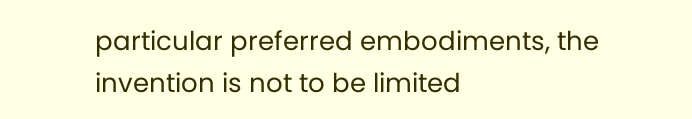particular preferred embodiments, the invention is not to be limited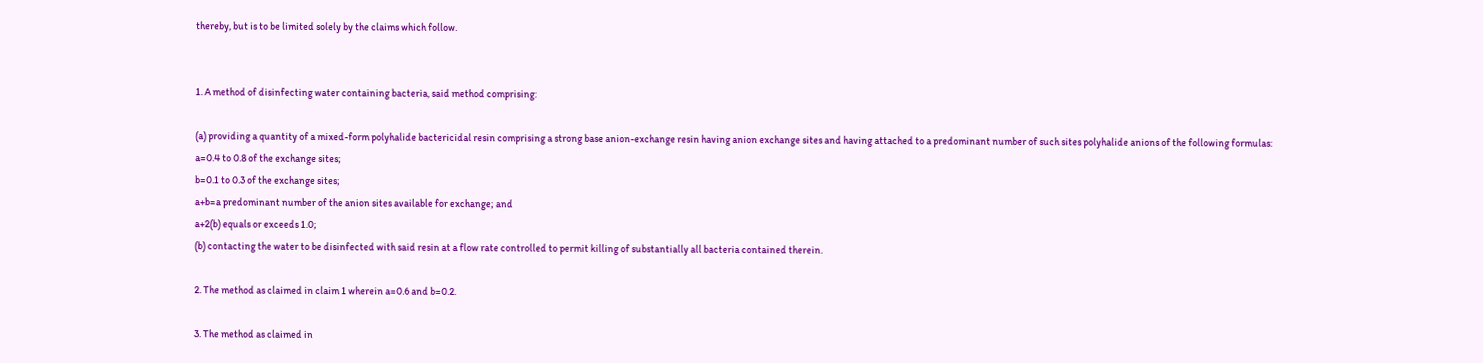thereby, but is to be limited solely by the claims which follow.


1. A method of disinfecting water containing bacteria, said method comprising:

(a) providing a quantity of a mixed-form polyhalide bactericidal resin comprising a strong base anion-exchange resin having anion exchange sites and having attached to a predominant number of such sites polyhalide anions of the following formulas:
a=0.4 to 0.8 of the exchange sites;
b=0.1 to 0.3 of the exchange sites;
a+b=a predominant number of the anion sites available for exchange; and
a+2(b) equals or exceeds 1.0;
(b) contacting the water to be disinfected with said resin at a flow rate controlled to permit killing of substantially all bacteria contained therein.

2. The method as claimed in claim 1 wherein a=0.6 and b=0.2.

3. The method as claimed in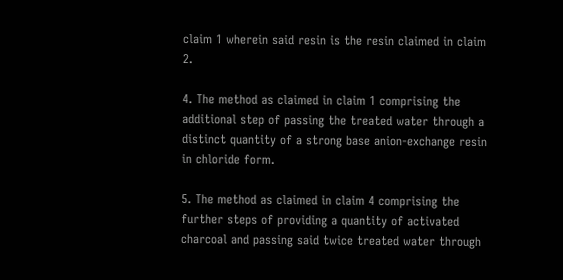claim 1 wherein said resin is the resin claimed in claim 2.

4. The method as claimed in claim 1 comprising the additional step of passing the treated water through a distinct quantity of a strong base anion-exchange resin in chloride form.

5. The method as claimed in claim 4 comprising the further steps of providing a quantity of activated charcoal and passing said twice treated water through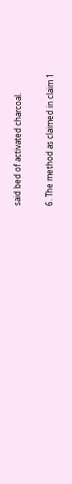said bed of activated charcoal.

6. The method as claimed in claim 1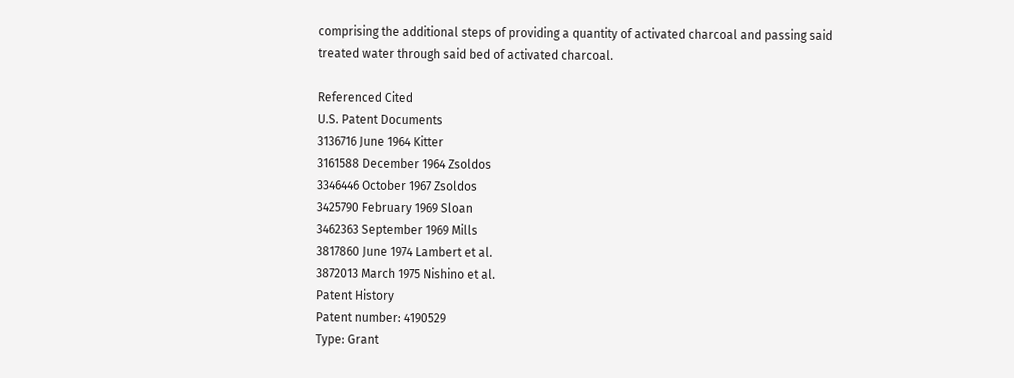comprising the additional steps of providing a quantity of activated charcoal and passing said treated water through said bed of activated charcoal.

Referenced Cited
U.S. Patent Documents
3136716 June 1964 Kitter
3161588 December 1964 Zsoldos
3346446 October 1967 Zsoldos
3425790 February 1969 Sloan
3462363 September 1969 Mills
3817860 June 1974 Lambert et al.
3872013 March 1975 Nishino et al.
Patent History
Patent number: 4190529
Type: Grant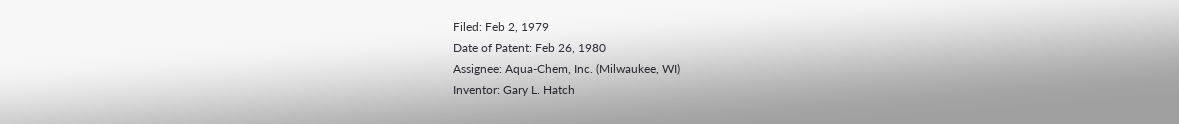Filed: Feb 2, 1979
Date of Patent: Feb 26, 1980
Assignee: Aqua-Chem, Inc. (Milwaukee, WI)
Inventor: Gary L. Hatch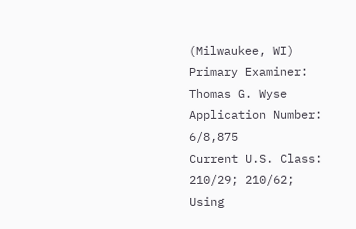(Milwaukee, WI)
Primary Examiner: Thomas G. Wyse
Application Number: 6/8,875
Current U.S. Class: 210/29; 210/62; Using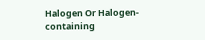Halogen Or Halogen-containing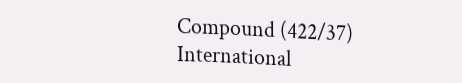Compound (422/37)
International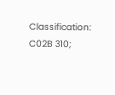Classification: C02B 310;